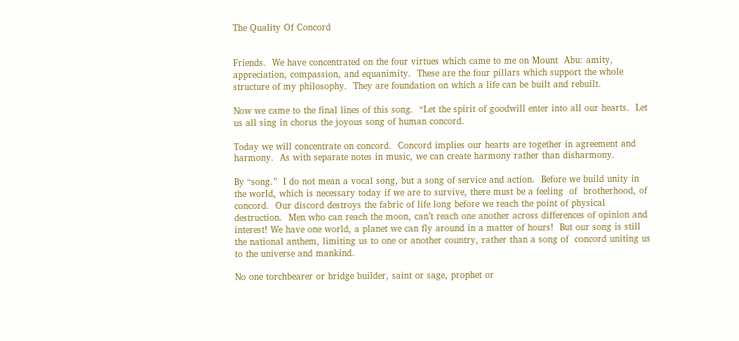The Quality Of Concord


Friends.  We have concentrated on the four virtues which came to me on Mount  Abu: amity, appreciation, compassion, and equanimity.  These are the four pillars which support the whole structure of my philosophy.  They are foundation on which a life can be built and rebuilt.

Now we came to the final lines of this song.  “Let the spirit of goodwill enter into all our hearts.  Let us all sing in chorus the joyous song of human concord.

Today we will concentrate on concord.  Concord implies our hearts are together in agreement and harmony.  As with separate notes in music, we can create harmony rather than disharmony.

By “song.”  I do not mean a vocal song, but a song of service and action.  Before we build unity in the world, which is necessary today if we are to survive, there must be a feeling  of  brotherhood, of concord.  Our discord destroys the fabric of life long before we reach the point of physical destruction.  Men who can reach the moon, can’t reach one another across differences of opinion and interest! We have one world, a planet we can fly around in a matter of hours!  But our song is still the national anthem, limiting us to one or another country, rather than a song of  concord uniting us to the universe and mankind.

No one torchbearer or bridge builder, saint or sage, prophet or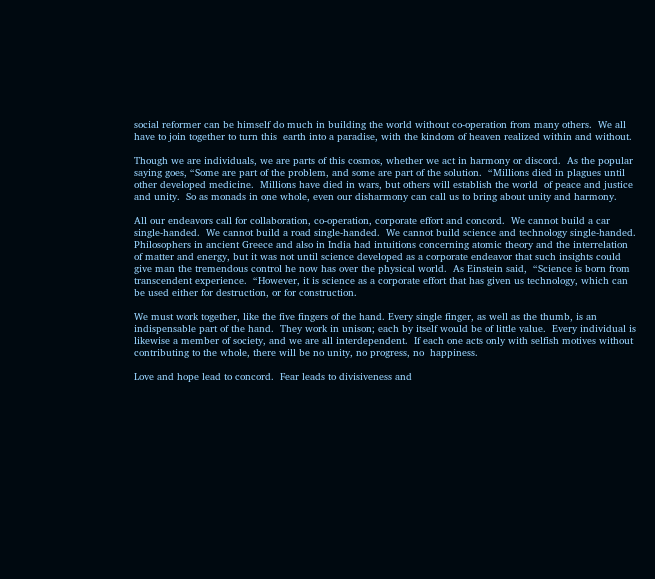social reformer can be himself do much in building the world without co-operation from many others.  We all have to join together to turn this  earth into a paradise, with the kindom of heaven realized within and without.

Though we are individuals, we are parts of this cosmos, whether we act in harmony or discord.  As the popular saying goes, “Some are part of the problem, and some are part of the solution.  “Millions died in plagues until other developed medicine.  Millions have died in wars, but others will establish the world  of peace and justice and unity.  So as monads in one whole, even our disharmony can call us to bring about unity and harmony.

All our endeavors call for collaboration, co-operation, corporate effort and concord.  We cannot build a car single-handed.  We cannot build a road single-handed.  We cannot build science and technology single-handed.  Philosophers in ancient Greece and also in India had intuitions concerning atomic theory and the interrelation of matter and energy, but it was not until science developed as a corporate endeavor that such insights could give man the tremendous control he now has over the physical world.  As Einstein said,  “Science is born from transcendent experience.  “However, it is science as a corporate effort that has given us technology, which can be used either for destruction, or for construction.

We must work together, like the five fingers of the hand. Every single finger, as well as the thumb, is an indispensable part of the hand.  They work in unison; each by itself would be of little value.  Every individual is likewise a member of society, and we are all interdependent.  If each one acts only with selfish motives without contributing to the whole, there will be no unity, no progress, no  happiness.

Love and hope lead to concord.  Fear leads to divisiveness and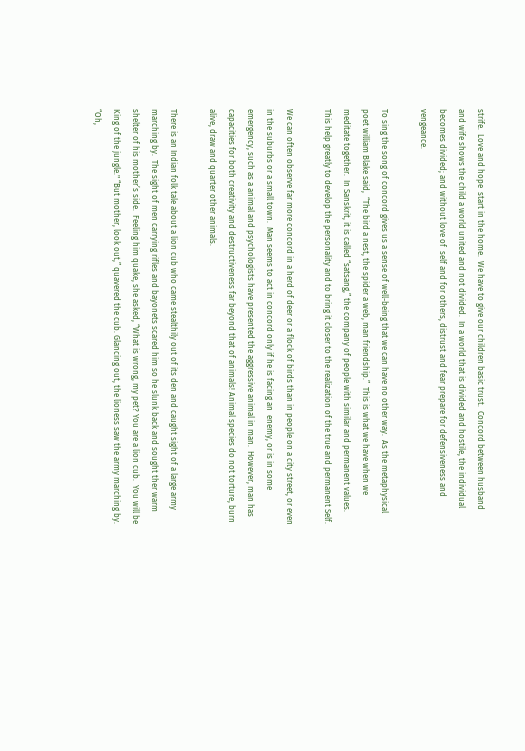strife.  Love and hope  start in the home.  We have to give our children basic trust.  Concord between husband and wife shows the child a world united and not divided.  In a world that is divided and hostile, the individual becomes divided; and without love of  self and for others, distrust and fear prepare for defensiveness and vengeance.

To sing the song of concord gives us a sense of well-being that we can have no other way.  As the metaphysical poet william Blake said,  “The bird a nest, the spider a web, man friendship.”  This is what we have when we meditate together.  In Sanskrit, it is called “satsang,” the company of people with similar and permanent values.  This help greatly to develop the personality and to bring it closer to the realization of the true and permanent Self.

We can often observe far more concord in a herd of deer or a flock of birds than in people on a city street, or even in the suburbs or a small town.  Man seems to act in concord only if he is facing an  enemy, or is in some emergency, such as a animal and psychologists have presented the aggressive animal in man.  However, man has capacities for both creativity and destructiveness far beyond that of animals! Animal species do not torture, burn alive, draw and quarter other animals.

There is an Indian folk tale about a lion cub who came stealthily out of its den and caught sight of a large army  marching by.  The sight of men carrying rifles and bayonets scared him so he slunk back and sought ther warm shelter of his mother’s side.  Feeling him quake, she asked, “What is wrong, my pet? You are a lion cub.  You will be King of the jungle." “But mother, look out,” quavered the cub. Glancing out, the lioness saw the army marching by.  “Oh,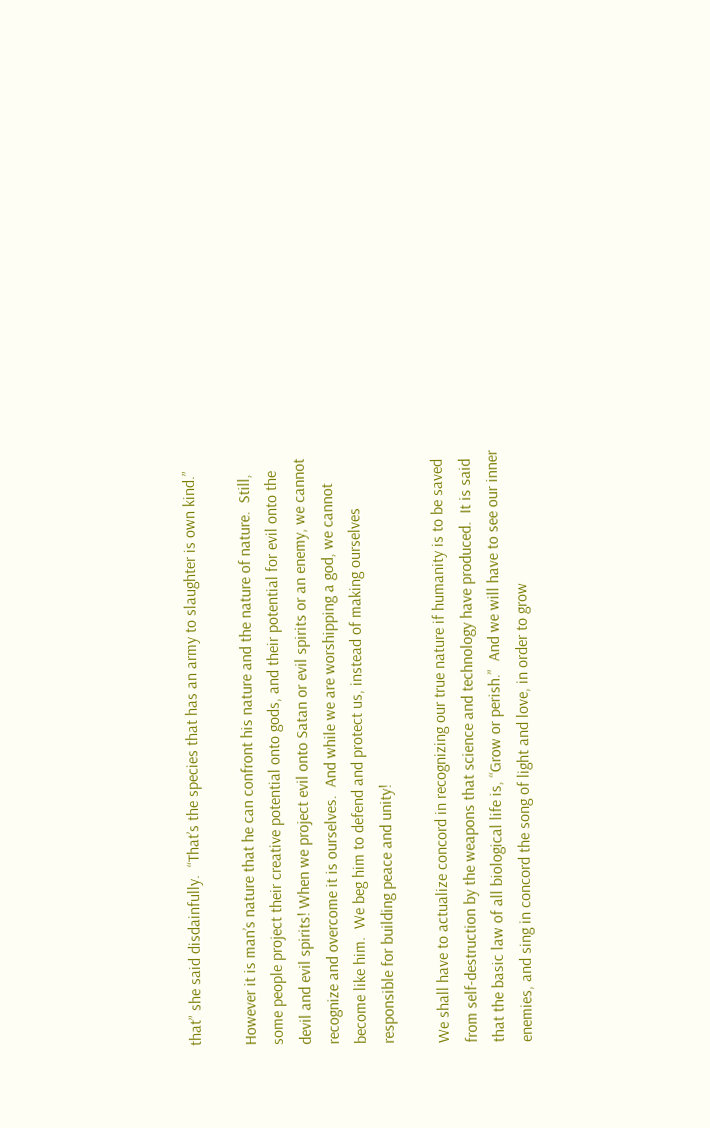that” she said disdainfully.  “That’s the species that has an army to slaughter is own kind.”

However it is man’s nature that he can confront his nature and the nature of nature.  Still, some people project their creative potential onto gods, and their potential for evil onto the devil and evil spirits! When we project evil onto Satan or evil spirits or an enemy, we cannot recognize and overcome it is ourselves.  And while we are worshipping a god, we cannot become like him.  We beg him to defend and protect us, instead of making ourselves responsible for building peace and unity!

We shall have to actualize concord in recognizing our true nature if humanity is to be saved from self-destruction by the weapons that science and technology have produced.  It is said  that the basic law of all biological life is, “Grow or perish.”  And we will have to see our inner enemies, and sing in concord the song of light and love, in order to grow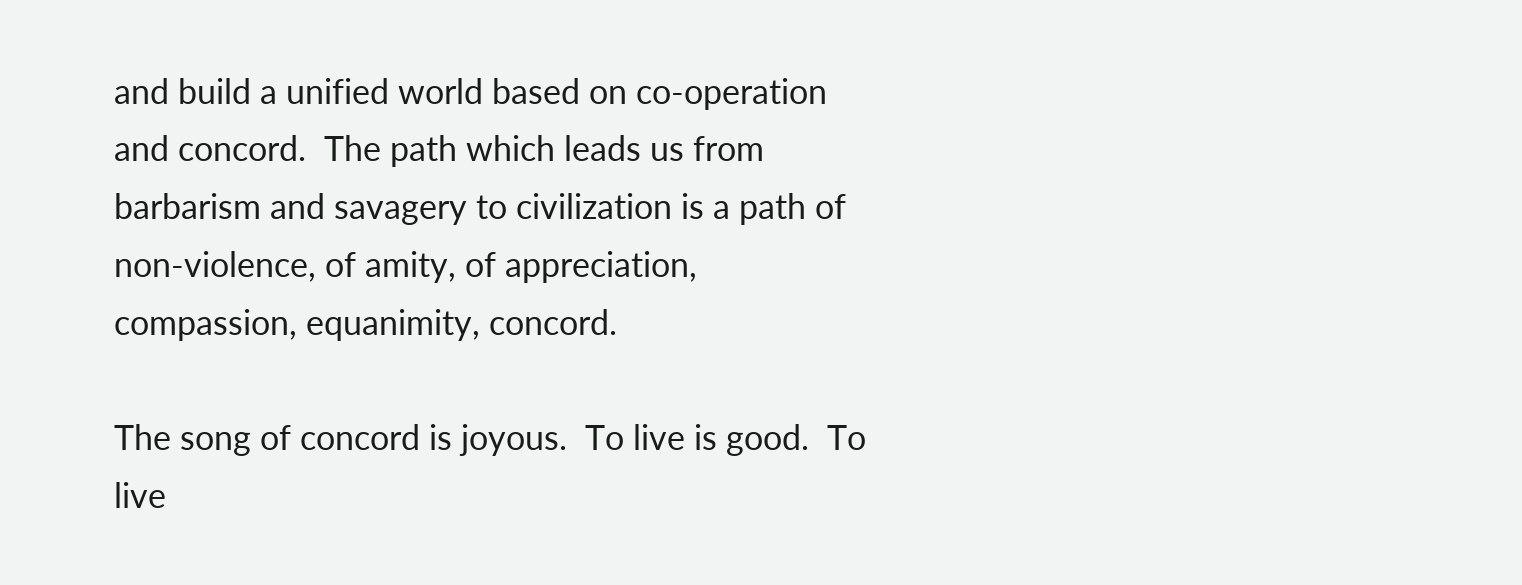and build a unified world based on co-operation and concord.  The path which leads us from barbarism and savagery to civilization is a path of non-violence, of amity, of appreciation, compassion, equanimity, concord.

The song of concord is joyous.  To live is good.  To live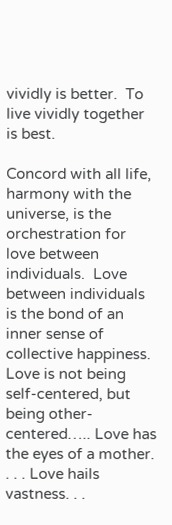vividly is better.  To live vividly together is best.

Concord with all life, harmony with the universe, is the orchestration for love between individuals.  Love between individuals is the bond of an inner sense of collective happiness.  Love is not being self-centered, but being other-centered….. Love has the eyes of a mother. . . . Love hails vastness. . .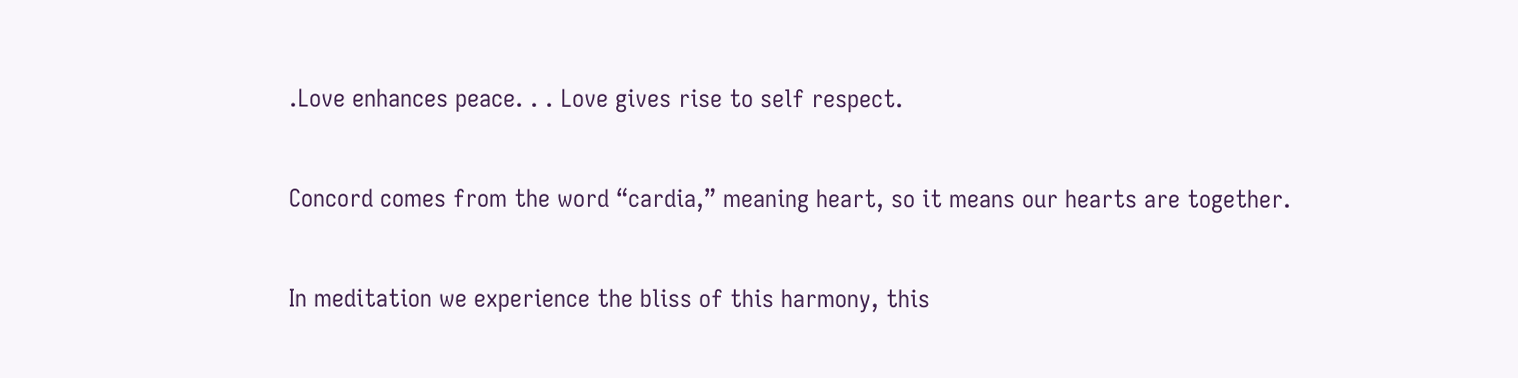.Love enhances peace. . . Love gives rise to self respect.

Concord comes from the word “cardia,” meaning heart, so it means our hearts are together.

In meditation we experience the bliss of this harmony, this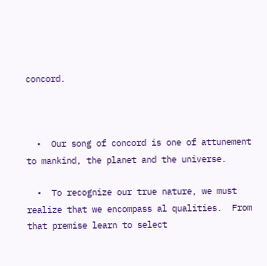concord.



  •  Our song of concord is one of attunement to mankind, the planet and the universe.

  •  To recognize our true nature, we must realize that we encompass al qualities.  From that premise learn to select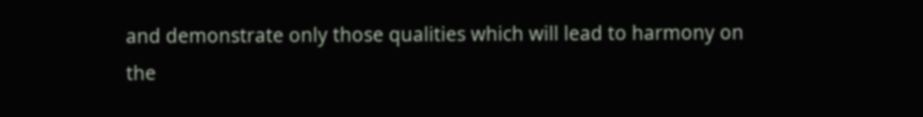and demonstrate only those qualities which will lead to harmony on the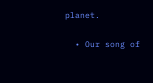planet.

  • Our song of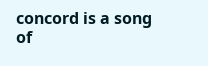concord is a song of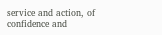service and action, of confidence and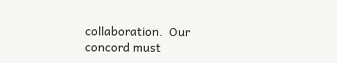collaboration.  Our concord must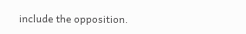include the opposition.